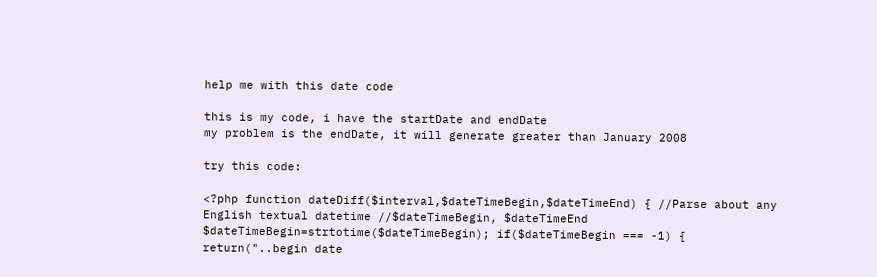help me with this date code

this is my code, i have the startDate and endDate
my problem is the endDate, it will generate greater than January 2008

try this code:

<?php function dateDiff($interval,$dateTimeBegin,$dateTimeEnd) { //Parse about any English textual datetime //$dateTimeBegin, $dateTimeEnd $dateTimeBegin=strtotime($dateTimeBegin); if($dateTimeBegin === -1) { return("..begin date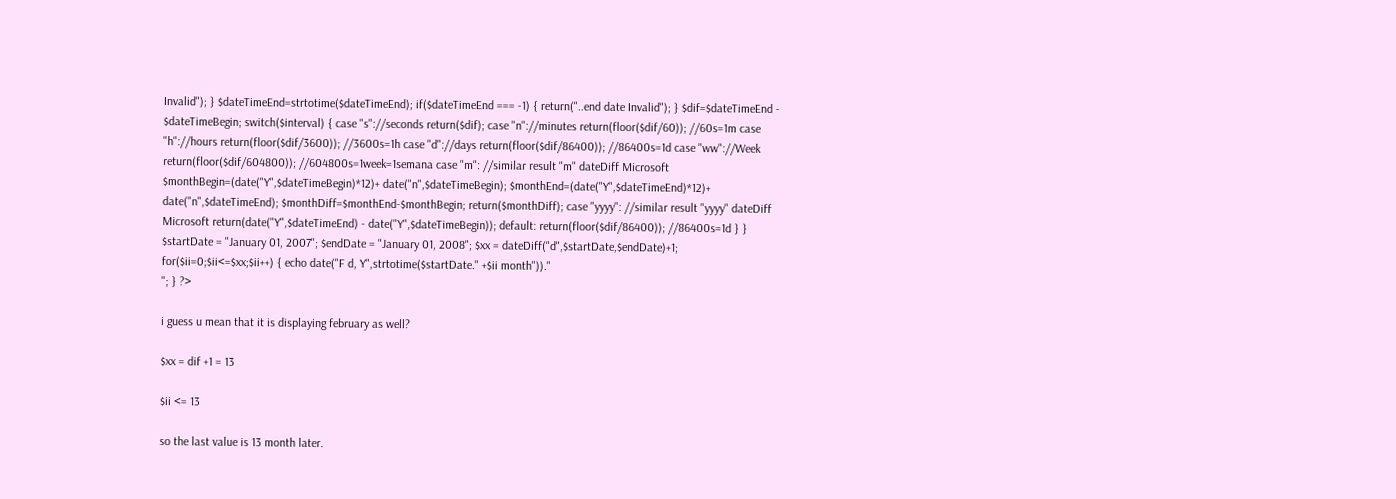Invalid"); } $dateTimeEnd=strtotime($dateTimeEnd); if($dateTimeEnd === -1) { return("..end date Invalid"); } $dif=$dateTimeEnd - $dateTimeBegin; switch($interval) { case "s"://seconds return($dif); case "n"://minutes return(floor($dif/60)); //60s=1m case "h"://hours return(floor($dif/3600)); //3600s=1h case "d"://days return(floor($dif/86400)); //86400s=1d case "ww"://Week return(floor($dif/604800)); //604800s=1week=1semana case "m": //similar result "m" dateDiff Microsoft $monthBegin=(date("Y",$dateTimeBegin)*12)+ date("n",$dateTimeBegin); $monthEnd=(date("Y",$dateTimeEnd)*12)+ date("n",$dateTimeEnd); $monthDiff=$monthEnd-$monthBegin; return($monthDiff); case "yyyy": //similar result "yyyy" dateDiff Microsoft return(date("Y",$dateTimeEnd) - date("Y",$dateTimeBegin)); default: return(floor($dif/86400)); //86400s=1d } } $startDate = "January 01, 2007"; $endDate = "January 01, 2008"; $xx = dateDiff("d",$startDate,$endDate)+1; for($ii=0;$ii<=$xx;$ii++) { echo date("F d, Y",strtotime($startDate." +$ii month"))."
"; } ?>

i guess u mean that it is displaying february as well?

$xx = dif +1 = 13

$ii <= 13

so the last value is 13 month later.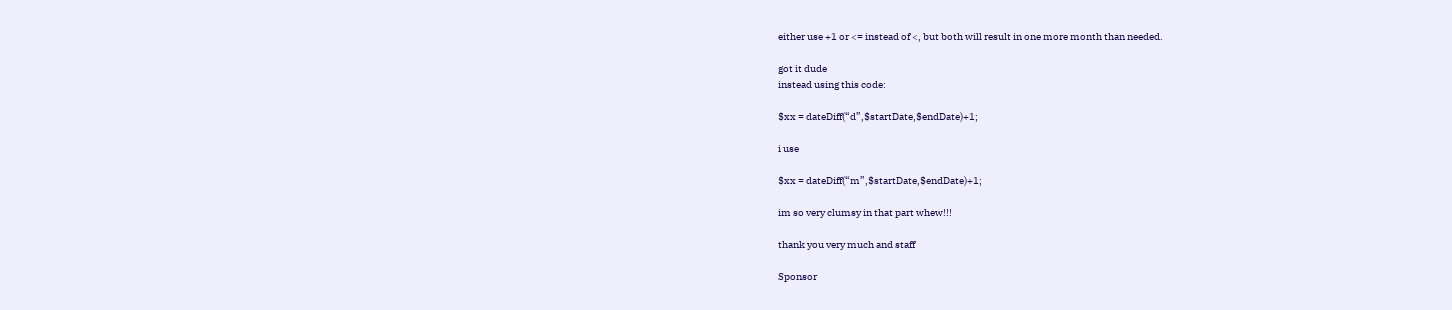either use +1 or <= instead of <, but both will result in one more month than needed.

got it dude
instead using this code:

$xx = dateDiff(“d”,$startDate,$endDate)+1;

i use

$xx = dateDiff(“m”,$startDate,$endDate)+1;

im so very clumsy in that part whew!!!

thank you very much and staff

Sponsor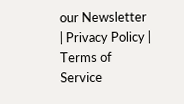our Newsletter | Privacy Policy | Terms of Service